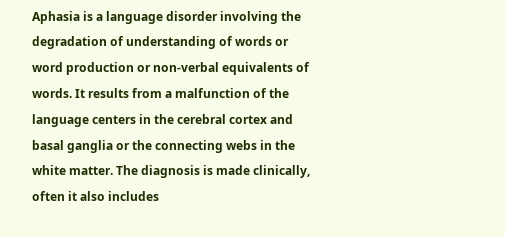Aphasia is a language disorder involving the degradation of understanding of words or word production or non-verbal equivalents of words. It results from a malfunction of the language centers in the cerebral cortex and basal ganglia or the connecting webs in the white matter. The diagnosis is made clinically, often it also includes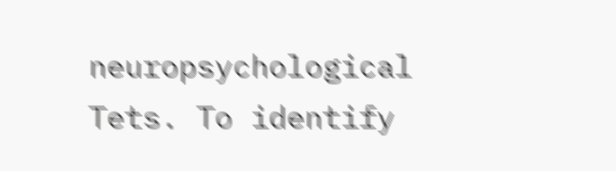neuropsychological Tets. To identify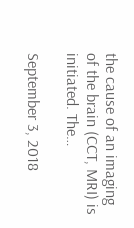the cause of an imaging of the brain (CCT, MRI) is initiated. The…

September 3, 2018